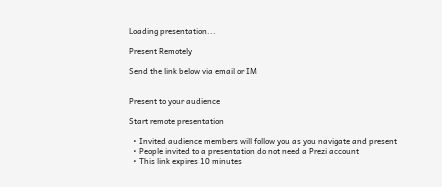Loading presentation...

Present Remotely

Send the link below via email or IM


Present to your audience

Start remote presentation

  • Invited audience members will follow you as you navigate and present
  • People invited to a presentation do not need a Prezi account
  • This link expires 10 minutes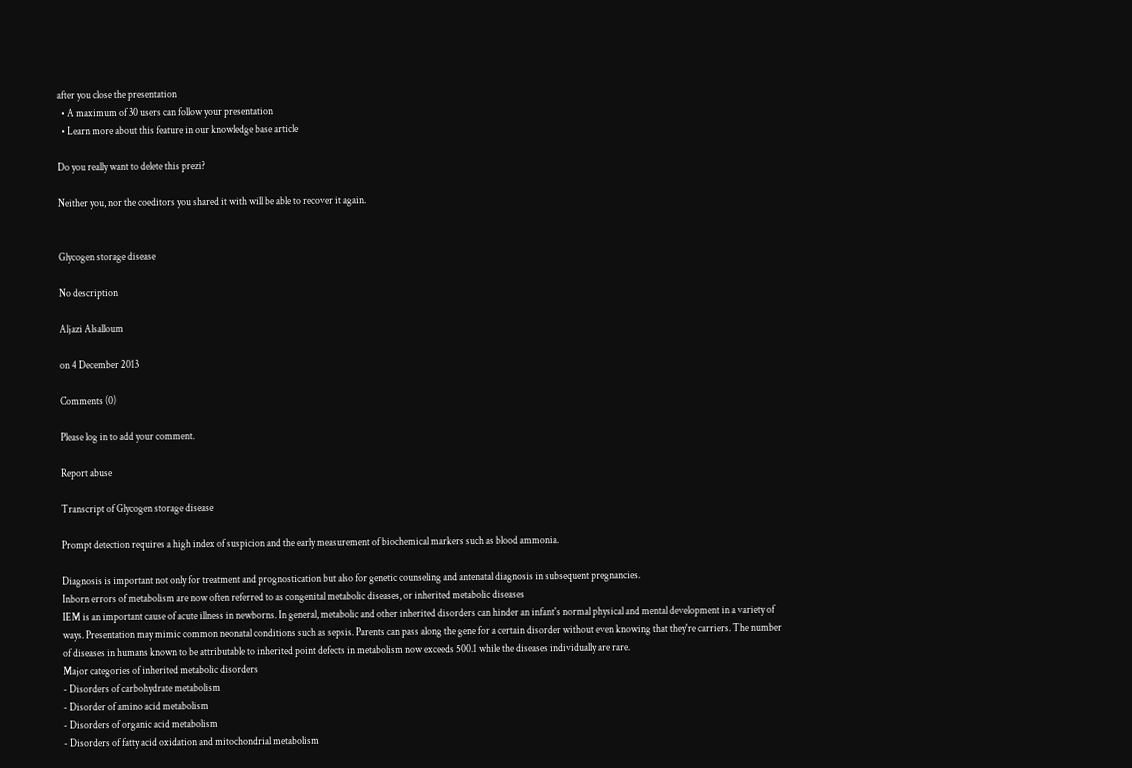after you close the presentation
  • A maximum of 30 users can follow your presentation
  • Learn more about this feature in our knowledge base article

Do you really want to delete this prezi?

Neither you, nor the coeditors you shared it with will be able to recover it again.


Glycogen storage disease

No description

Aljazi Alsalloum

on 4 December 2013

Comments (0)

Please log in to add your comment.

Report abuse

Transcript of Glycogen storage disease

Prompt detection requires a high index of suspicion and the early measurement of biochemical markers such as blood ammonia.

Diagnosis is important not only for treatment and prognostication but also for genetic counseling and antenatal diagnosis in subsequent pregnancies.
Inborn errors of metabolism are now often referred to as congenital metabolic diseases, or inherited metabolic diseases
IEM is an important cause of acute illness in newborns. In general, metabolic and other inherited disorders can hinder an infant's normal physical and mental development in a variety of ways. Presentation may mimic common neonatal conditions such as sepsis. Parents can pass along the gene for a certain disorder without even knowing that they're carriers. The number of diseases in humans known to be attributable to inherited point defects in metabolism now exceeds 500.1 while the diseases individually are rare.
Major categories of inherited metabolic disorders
- Disorders of carbohydrate metabolism
- Disorder of amino acid metabolism
- Disorders of organic acid metabolism
- Disorders of fatty acid oxidation and mitochondrial metabolism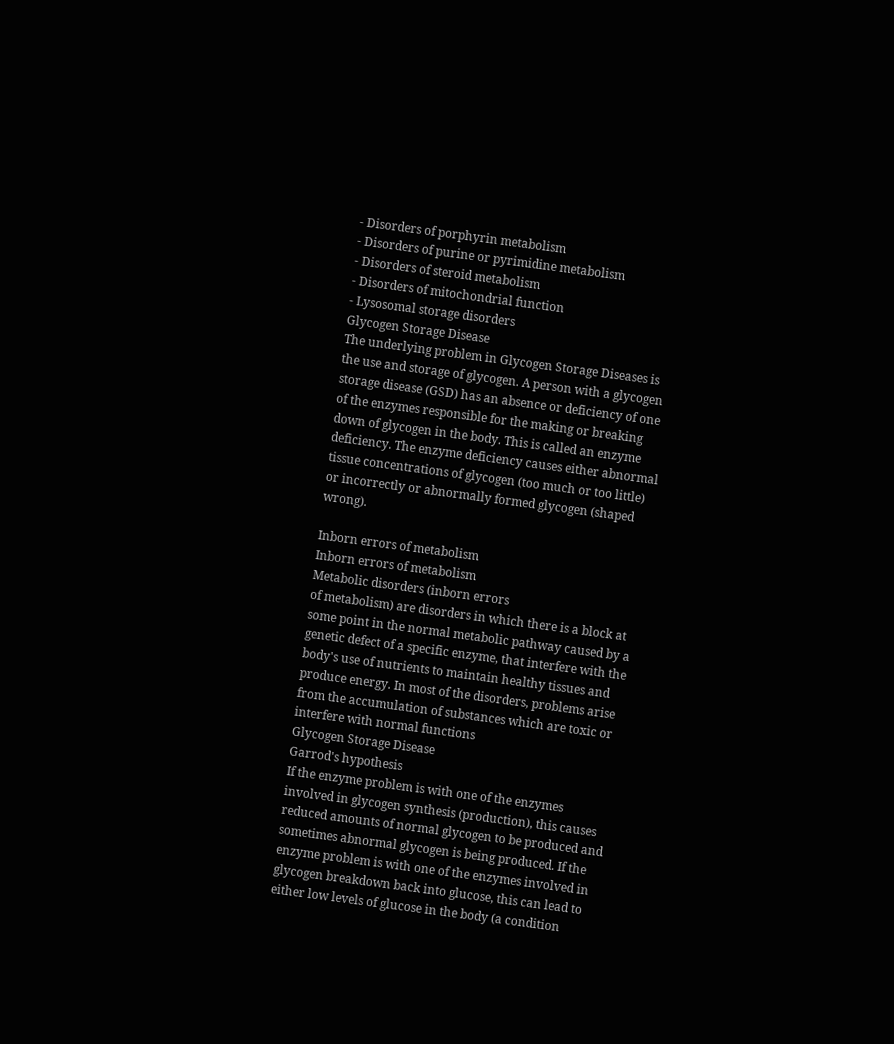- Disorders of porphyrin metabolism
- Disorders of purine or pyrimidine metabolism
- Disorders of steroid metabolism
- Disorders of mitochondrial function
- Lysosomal storage disorders
Glycogen Storage Disease
The underlying problem in Glycogen Storage Diseases is the use and storage of glycogen. A person with a glycogen storage disease (GSD) has an absence or deficiency of one of the enzymes responsible for the making or breaking down of glycogen in the body. This is called an enzyme deficiency. The enzyme deficiency causes either abnormal tissue concentrations of glycogen (too much or too little) or incorrectly or abnormally formed glycogen (shaped wrong).

Inborn errors of metabolism
Inborn errors of metabolism
Metabolic disorders (inborn errors
of metabolism) are disorders in which there is a block at some point in the normal metabolic pathway caused by a genetic defect of a specific enzyme, that interfere with the body's use of nutrients to maintain healthy tissues and produce energy. In most of the disorders, problems arise from the accumulation of substances which are toxic or interfere with normal functions
Glycogen Storage Disease
Garrod's hypothesis
If the enzyme problem is with one of the enzymes involved in glycogen synthesis (production), this causes reduced amounts of normal glycogen to be produced and sometimes abnormal glycogen is being produced. If the enzyme problem is with one of the enzymes involved in glycogen breakdown back into glucose, this can lead to either low levels of glucose in the body (a condition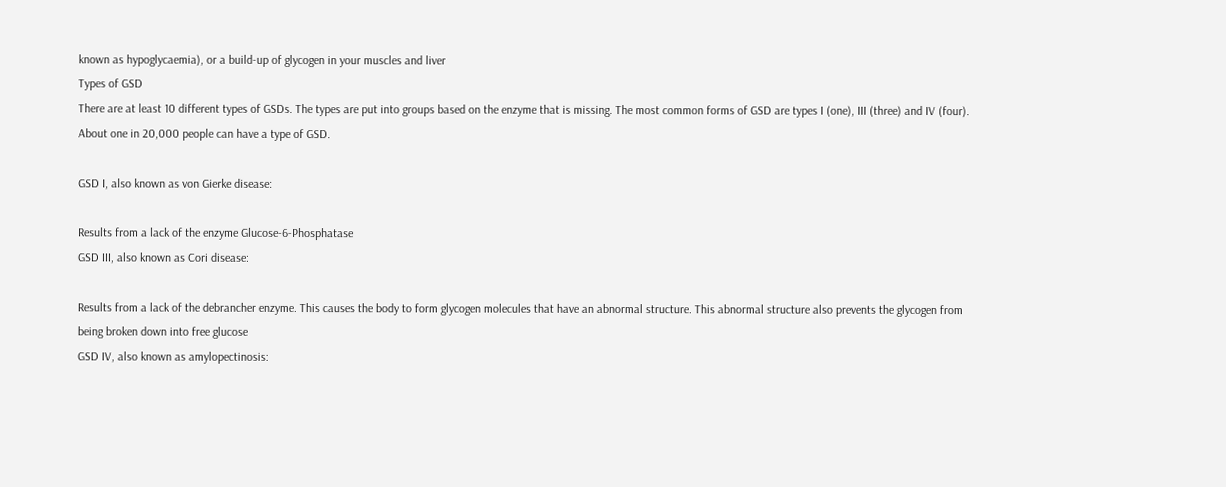known as hypoglycaemia), or a build-up of glycogen in your muscles and liver
Types of GSD
There are at least 10 different types of GSDs. The types are put into groups based on the enzyme that is missing. The most common forms of GSD are types I (one), III (three) and IV (four). About one in 20,000 people can have a type of GSD.

GSD I, also known as von Gierke disease:

Results from a lack of the enzyme Glucose-6-Phosphatase
GSD III, also known as Cori disease:

Results from a lack of the debrancher enzyme. This causes the body to form glycogen molecules that have an abnormal structure. This abnormal structure also prevents the glycogen from being broken down into free glucose
GSD IV, also known as amylopectinosis: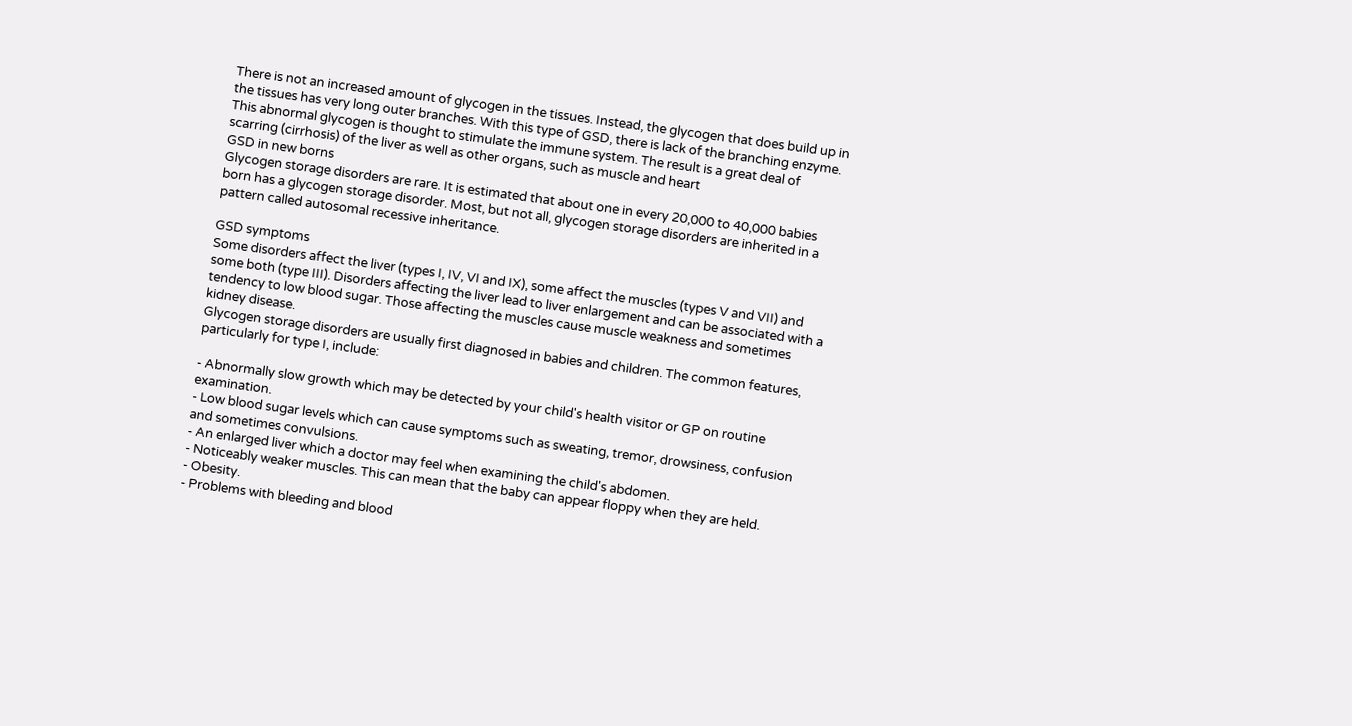There is not an increased amount of glycogen in the tissues. Instead, the glycogen that does build up in the tissues has very long outer branches. With this type of GSD, there is lack of the branching enzyme. This abnormal glycogen is thought to stimulate the immune system. The result is a great deal of scarring (cirrhosis) of the liver as well as other organs, such as muscle and heart
GSD in new borns
Glycogen storage disorders are rare. It is estimated that about one in every 20,000 to 40,000 babies born has a glycogen storage disorder. Most, but not all, glycogen storage disorders are inherited in a pattern called autosomal recessive inheritance.

GSD symptoms
Some disorders affect the liver (types I, IV, VI and IX), some affect the muscles (types V and VII) and some both (type III). Disorders affecting the liver lead to liver enlargement and can be associated with a tendency to low blood sugar. Those affecting the muscles cause muscle weakness and sometimes kidney disease.
Glycogen storage disorders are usually first diagnosed in babies and children. The common features, particularly for type I, include:

- Abnormally slow growth which may be detected by your child's health visitor or GP on routine examination.
- Low blood sugar levels which can cause symptoms such as sweating, tremor, drowsiness, confusion and sometimes convulsions.
- An enlarged liver which a doctor may feel when examining the child's abdomen.
- Noticeably weaker muscles. This can mean that the baby can appear floppy when they are held.
- Obesity.
- Problems with bleeding and blood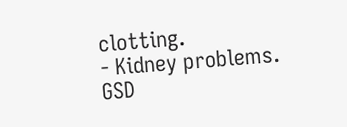clotting.
- Kidney problems.
GSD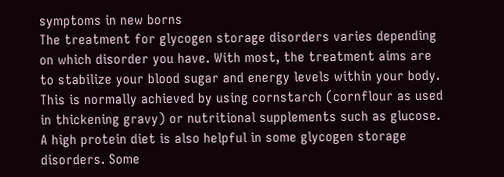symptoms in new borns
The treatment for glycogen storage disorders varies depending on which disorder you have. With most, the treatment aims are to stabilize your blood sugar and energy levels within your body. This is normally achieved by using cornstarch (cornflour as used in thickening gravy) or nutritional supplements such as glucose. A high protein diet is also helpful in some glycogen storage disorders. Some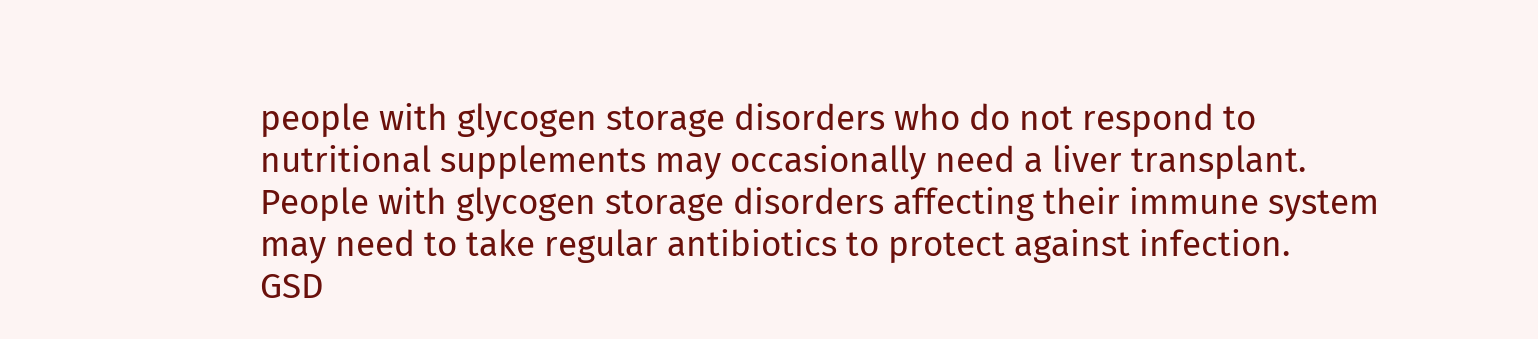people with glycogen storage disorders who do not respond to nutritional supplements may occasionally need a liver transplant. People with glycogen storage disorders affecting their immune system may need to take regular antibiotics to protect against infection.
GSD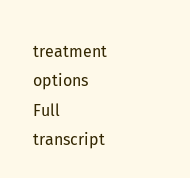treatment options
Full transcript